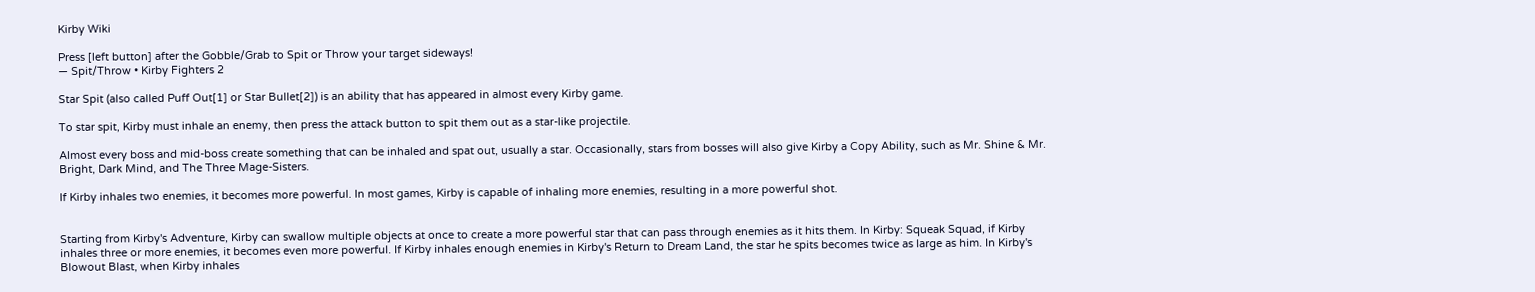Kirby Wiki

Press [left button] after the Gobble/Grab to Spit or Throw your target sideways!
— Spit/Throw • Kirby Fighters 2

Star Spit (also called Puff Out[1] or Star Bullet[2]) is an ability that has appeared in almost every Kirby game.

To star spit, Kirby must inhale an enemy, then press the attack button to spit them out as a star-like projectile.

Almost every boss and mid-boss create something that can be inhaled and spat out, usually a star. Occasionally, stars from bosses will also give Kirby a Copy Ability, such as Mr. Shine & Mr. Bright, Dark Mind, and The Three Mage-Sisters.

If Kirby inhales two enemies, it becomes more powerful. In most games, Kirby is capable of inhaling more enemies, resulting in a more powerful shot.


Starting from Kirby's Adventure, Kirby can swallow multiple objects at once to create a more powerful star that can pass through enemies as it hits them. In Kirby: Squeak Squad, if Kirby inhales three or more enemies, it becomes even more powerful. If Kirby inhales enough enemies in Kirby's Return to Dream Land, the star he spits becomes twice as large as him. In Kirby's Blowout Blast, when Kirby inhales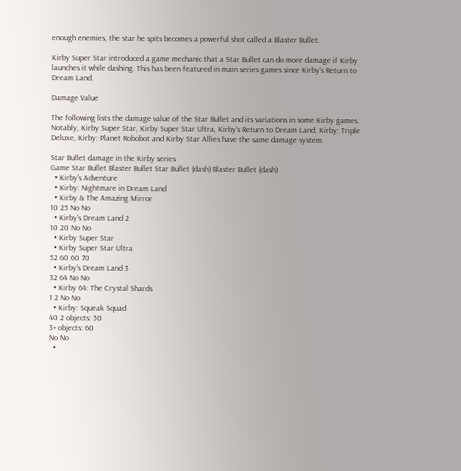enough enemies, the star he spits becomes a powerful shot called a Blaster Bullet.

Kirby Super Star introduced a game mechanic that a Star Bullet can do more damage if Kirby launches it while dashing. This has been featured in main series games since Kirby's Return to Dream Land.

Damage Value

The following lists the damage value of the Star Bullet and its variations in some Kirby games. Notably, Kirby Super Star, Kirby Super Star Ultra, Kirby's Return to Dream Land, Kirby: Triple Deluxe, Kirby: Planet Robobot and Kirby Star Allies have the same damage system.

Star Bullet damage in the Kirby series
Game Star Bullet Blaster Bullet Star Bullet (dash) Blaster Bullet (dash)
  • Kirby's Adventure
  • Kirby: Nightmare in Dream Land
  • Kirby & The Amazing Mirror
10 25 No No
  • Kirby's Dream Land 2
10 20 No No
  • Kirby Super Star
  • Kirby Super Star Ultra
52 60 60 70
  • Kirby's Dream Land 3
32 64 No No
  • Kirby 64: The Crystal Shards
1 2 No No
  • Kirby: Squeak Squad
40 2 objects: 50
3+ objects: 60
No No
  •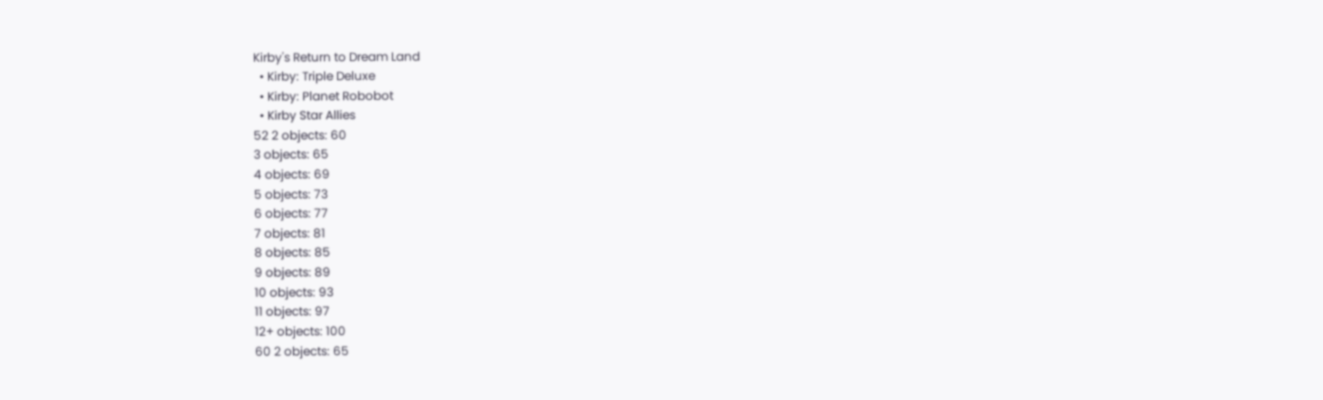Kirby's Return to Dream Land
  • Kirby: Triple Deluxe
  • Kirby: Planet Robobot
  • Kirby Star Allies
52 2 objects: 60
3 objects: 65
4 objects: 69
5 objects: 73
6 objects: 77
7 objects: 81
8 objects: 85
9 objects: 89
10 objects: 93
11 objects: 97
12+ objects: 100
60 2 objects: 65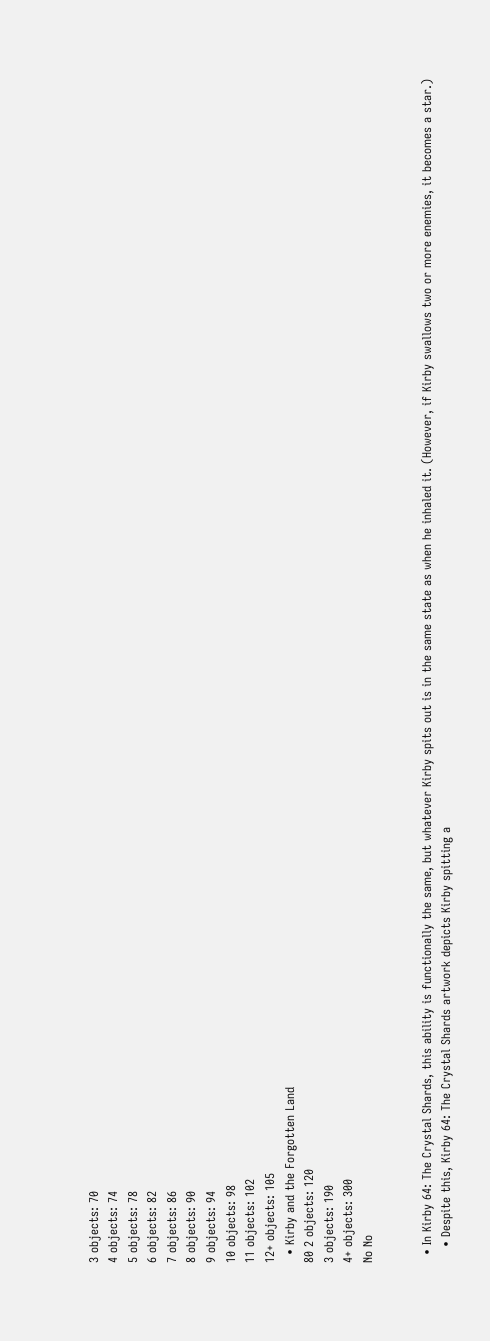3 objects: 70
4 objects: 74
5 objects: 78
6 objects: 82
7 objects: 86
8 objects: 90
9 objects: 94
10 objects: 98
11 objects: 102
12+ objects: 105
  • Kirby and the Forgotten Land
80 2 objects: 120
3 objects: 190
4+ objects: 300
No No


  • In Kirby 64: The Crystal Shards, this ability is functionally the same, but whatever Kirby spits out is in the same state as when he inhaled it. (However, if Kirby swallows two or more enemies, it becomes a star.)
    • Despite this, Kirby 64: The Crystal Shards artwork depicts Kirby spitting a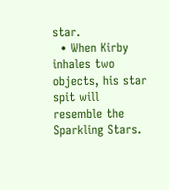star.
  • When Kirby inhales two objects, his star spit will resemble the Sparkling Stars.